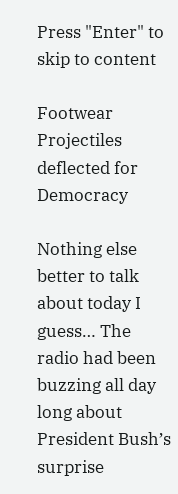Press "Enter" to skip to content

Footwear Projectiles deflected for Democracy

Nothing else better to talk about today I guess… The radio had been buzzing all day long about President Bush’s surprise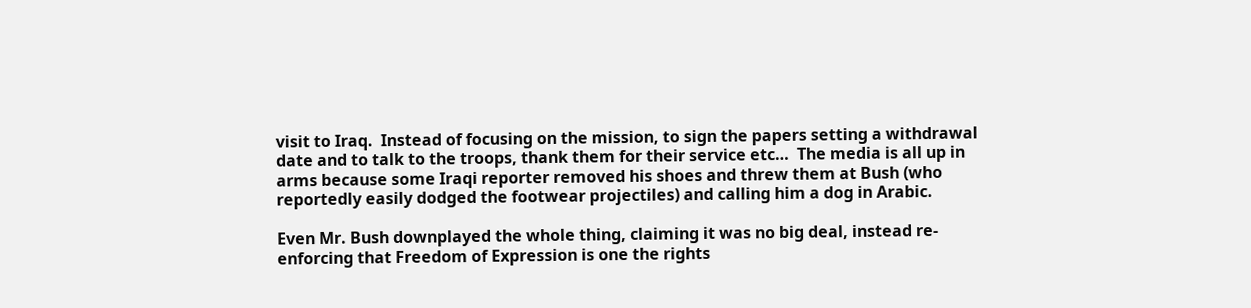visit to Iraq.  Instead of focusing on the mission, to sign the papers setting a withdrawal date and to talk to the troops, thank them for their service etc…  The media is all up in arms because some Iraqi reporter removed his shoes and threw them at Bush (who reportedly easily dodged the footwear projectiles) and calling him a dog in Arabic.

Even Mr. Bush downplayed the whole thing, claiming it was no big deal, instead re-enforcing that Freedom of Expression is one the rights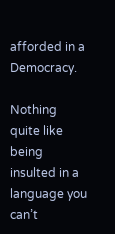afforded in a Democracy.

Nothing quite like being insulted in a language you can’t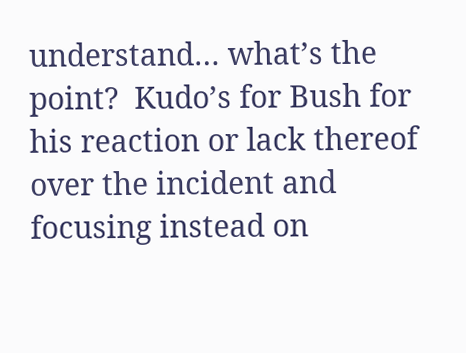understand… what’s the point?  Kudo’s for Bush for his reaction or lack thereof over the incident and focusing instead on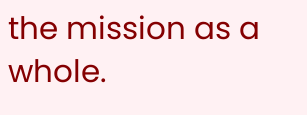the mission as a whole.